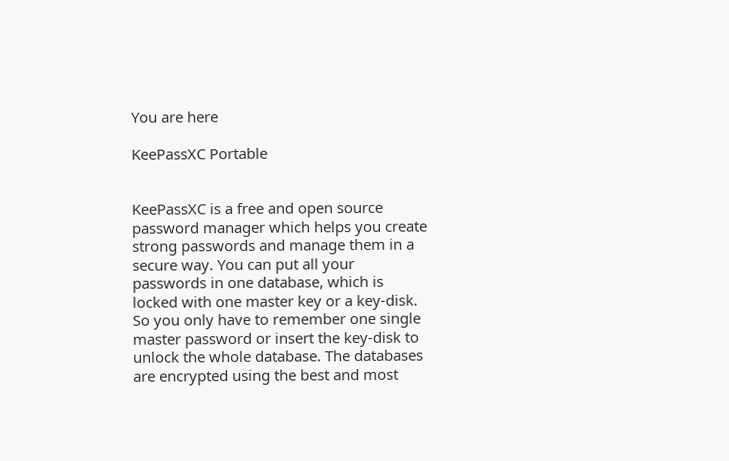You are here

KeePassXC Portable


KeePassXC is a free and open source password manager which helps you create strong passwords and manage them in a secure way. You can put all your passwords in one database, which is locked with one master key or a key-disk. So you only have to remember one single master password or insert the key-disk to unlock the whole database. The databases are encrypted using the best and most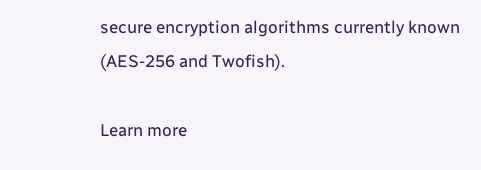secure encryption algorithms currently known (AES-256 and Twofish).

Learn more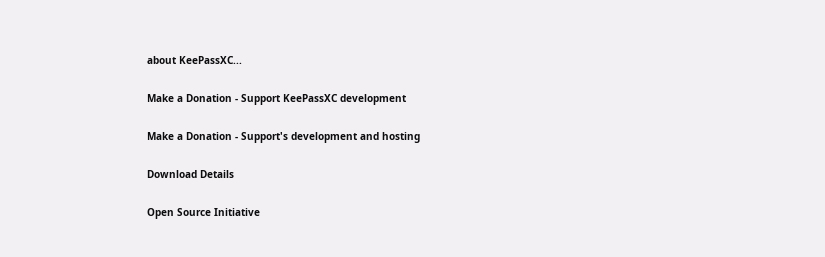about KeePassXC...

Make a Donation - Support KeePassXC development

Make a Donation - Support's development and hosting

Download Details

Open Source Initiative